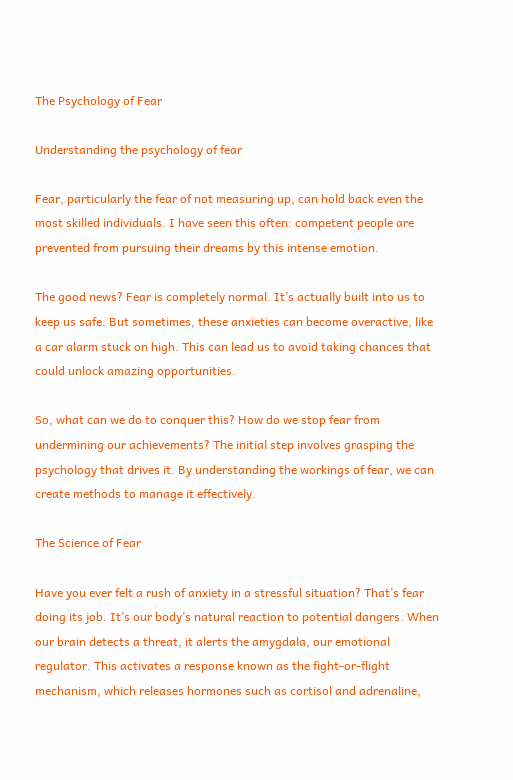The Psychology of Fear

Understanding the psychology of fear

Fear, particularly the fear of not measuring up, can hold back even the most skilled individuals. I have seen this often: competent people are prevented from pursuing their dreams by this intense emotion.

The good news? Fear is completely normal. It’s actually built into us to keep us safe. But sometimes, these anxieties can become overactive, like a car alarm stuck on high. This can lead us to avoid taking chances that could unlock amazing opportunities.

So, what can we do to conquer this? How do we stop fear from undermining our achievements? The initial step involves grasping the psychology that drives it. By understanding the workings of fear, we can create methods to manage it effectively.

The Science of Fear

Have you ever felt a rush of anxiety in a stressful situation? That’s fear doing its job. It’s our body’s natural reaction to potential dangers. When our brain detects a threat, it alerts the amygdala, our emotional regulator. This activates a response known as the fight-or-flight mechanism, which releases hormones such as cortisol and adrenaline,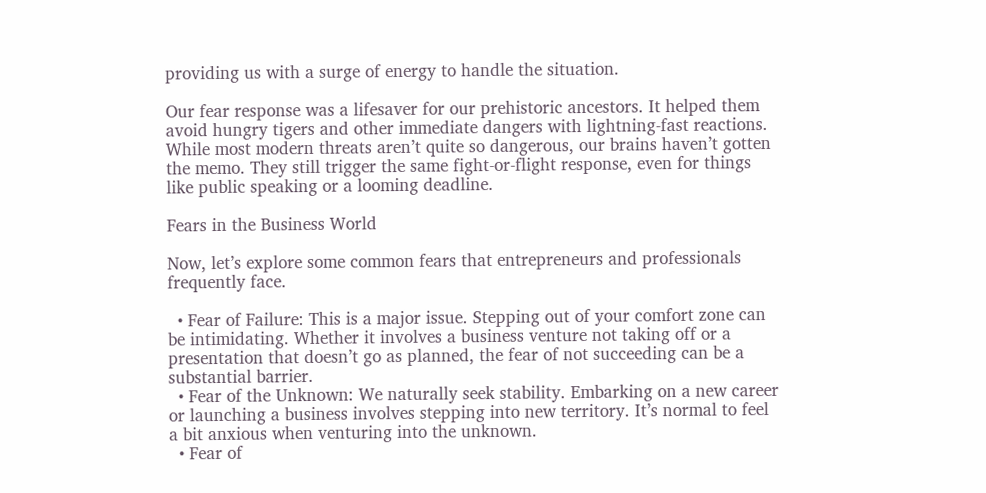providing us with a surge of energy to handle the situation.

Our fear response was a lifesaver for our prehistoric ancestors. It helped them avoid hungry tigers and other immediate dangers with lightning-fast reactions. While most modern threats aren’t quite so dangerous, our brains haven’t gotten the memo. They still trigger the same fight-or-flight response, even for things like public speaking or a looming deadline.

Fears in the Business World

Now, let’s explore some common fears that entrepreneurs and professionals frequently face.

  • Fear of Failure: This is a major issue. Stepping out of your comfort zone can be intimidating. Whether it involves a business venture not taking off or a presentation that doesn’t go as planned, the fear of not succeeding can be a substantial barrier.
  • Fear of the Unknown: We naturally seek stability. Embarking on a new career or launching a business involves stepping into new territory. It’s normal to feel a bit anxious when venturing into the unknown.
  • Fear of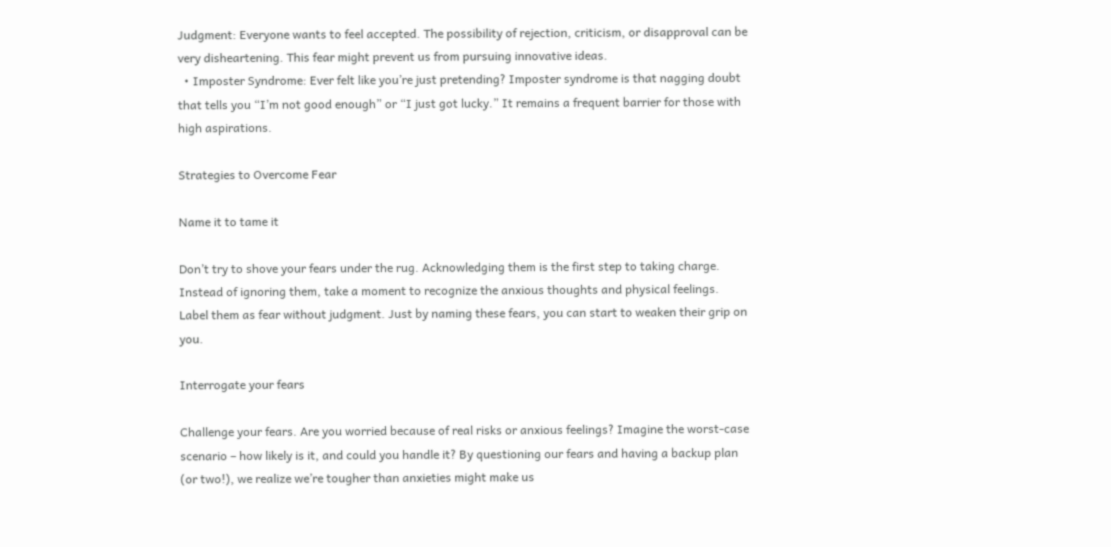Judgment: Everyone wants to feel accepted. The possibility of rejection, criticism, or disapproval can be very disheartening. This fear might prevent us from pursuing innovative ideas.
  • Imposter Syndrome: Ever felt like you’re just pretending? Imposter syndrome is that nagging doubt that tells you “I’m not good enough” or “I just got lucky.” It remains a frequent barrier for those with high aspirations.

Strategies to Overcome Fear

Name it to tame it

Don’t try to shove your fears under the rug. Acknowledging them is the first step to taking charge. Instead of ignoring them, take a moment to recognize the anxious thoughts and physical feelings. Label them as fear without judgment. Just by naming these fears, you can start to weaken their grip on you.

Interrogate your fears

Challenge your fears. Are you worried because of real risks or anxious feelings? Imagine the worst-case scenario – how likely is it, and could you handle it? By questioning our fears and having a backup plan (or two!), we realize we’re tougher than anxieties might make us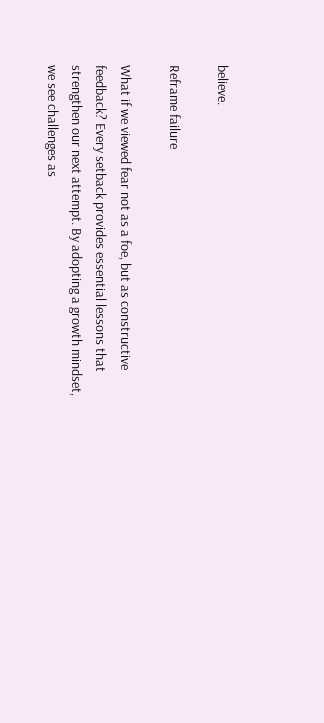believe.

Reframe failure

What if we viewed fear not as a foe, but as constructive feedback? Every setback provides essential lessons that strengthen our next attempt. By adopting a growth mindset, we see challenges as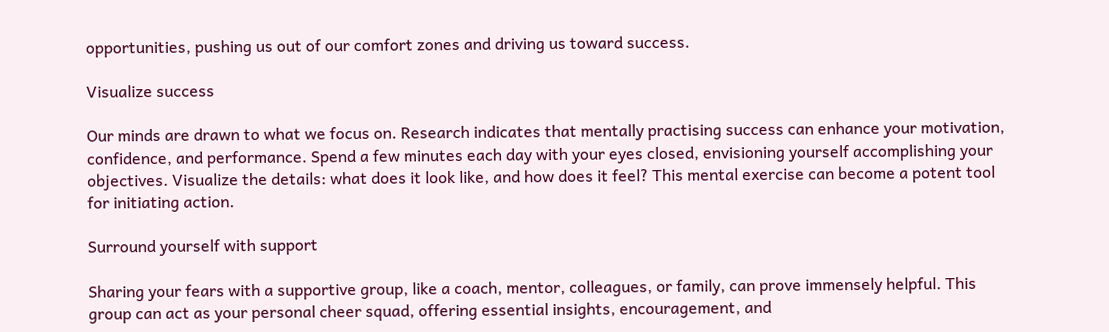opportunities, pushing us out of our comfort zones and driving us toward success.

Visualize success

Our minds are drawn to what we focus on. Research indicates that mentally practising success can enhance your motivation, confidence, and performance. Spend a few minutes each day with your eyes closed, envisioning yourself accomplishing your objectives. Visualize the details: what does it look like, and how does it feel? This mental exercise can become a potent tool for initiating action.

Surround yourself with support

Sharing your fears with a supportive group, like a coach, mentor, colleagues, or family, can prove immensely helpful. This group can act as your personal cheer squad, offering essential insights, encouragement, and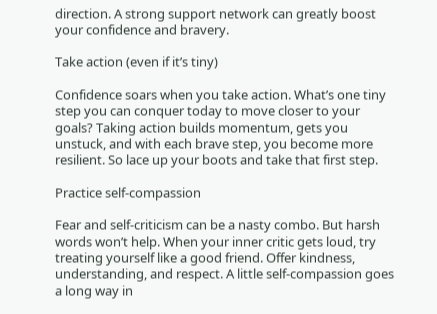direction. A strong support network can greatly boost your confidence and bravery.

Take action (even if it’s tiny)

Confidence soars when you take action. What’s one tiny step you can conquer today to move closer to your goals? Taking action builds momentum, gets you unstuck, and with each brave step, you become more resilient. So lace up your boots and take that first step.

Practice self-compassion

Fear and self-criticism can be a nasty combo. But harsh words won’t help. When your inner critic gets loud, try treating yourself like a good friend. Offer kindness, understanding, and respect. A little self-compassion goes a long way in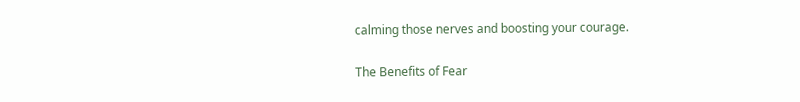calming those nerves and boosting your courage.

The Benefits of Fear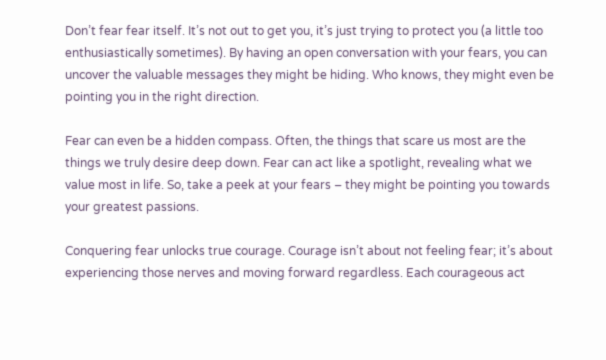Don’t fear fear itself. It’s not out to get you, it’s just trying to protect you (a little too enthusiastically sometimes). By having an open conversation with your fears, you can uncover the valuable messages they might be hiding. Who knows, they might even be pointing you in the right direction.

Fear can even be a hidden compass. Often, the things that scare us most are the things we truly desire deep down. Fear can act like a spotlight, revealing what we value most in life. So, take a peek at your fears – they might be pointing you towards your greatest passions.

Conquering fear unlocks true courage. Courage isn’t about not feeling fear; it’s about experiencing those nerves and moving forward regardless. Each courageous act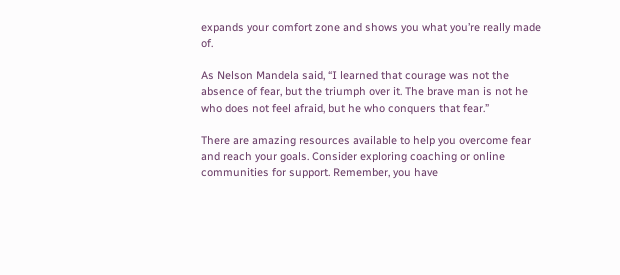expands your comfort zone and shows you what you’re really made of.

As Nelson Mandela said, “I learned that courage was not the absence of fear, but the triumph over it. The brave man is not he who does not feel afraid, but he who conquers that fear.”

There are amazing resources available to help you overcome fear and reach your goals. Consider exploring coaching or online communities for support. Remember, you have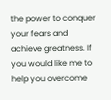the power to conquer your fears and achieve greatness. If you would like me to help you overcome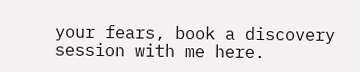your fears, book a discovery session with me here.